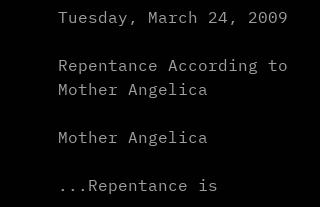Tuesday, March 24, 2009

Repentance According to Mother Angelica

Mother Angelica

...Repentance is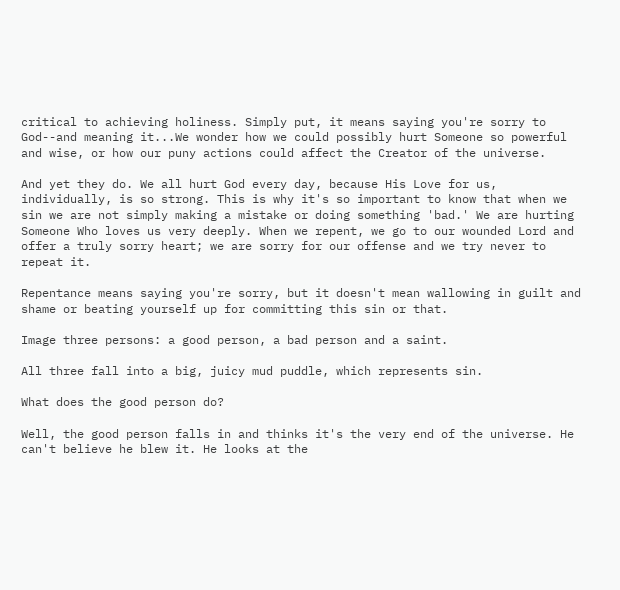critical to achieving holiness. Simply put, it means saying you're sorry to God--and meaning it...We wonder how we could possibly hurt Someone so powerful and wise, or how our puny actions could affect the Creator of the universe.

And yet they do. We all hurt God every day, because His Love for us, individually, is so strong. This is why it's so important to know that when we sin we are not simply making a mistake or doing something 'bad.' We are hurting Someone Who loves us very deeply. When we repent, we go to our wounded Lord and offer a truly sorry heart; we are sorry for our offense and we try never to repeat it.

Repentance means saying you're sorry, but it doesn't mean wallowing in guilt and shame or beating yourself up for committing this sin or that.

Image three persons: a good person, a bad person and a saint.

All three fall into a big, juicy mud puddle, which represents sin.

What does the good person do?

Well, the good person falls in and thinks it's the very end of the universe. He can't believe he blew it. He looks at the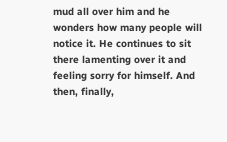mud all over him and he wonders how many people will notice it. He continues to sit there lamenting over it and feeling sorry for himself. And then, finally,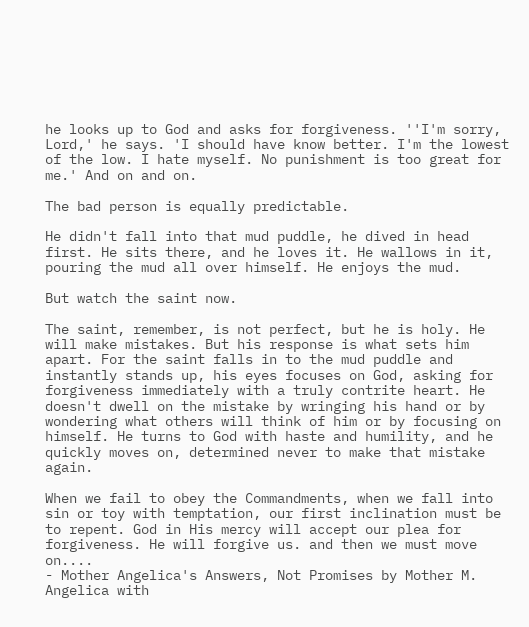he looks up to God and asks for forgiveness. ''I'm sorry, Lord,' he says. 'I should have know better. I'm the lowest of the low. I hate myself. No punishment is too great for me.' And on and on.

The bad person is equally predictable.

He didn't fall into that mud puddle, he dived in head first. He sits there, and he loves it. He wallows in it, pouring the mud all over himself. He enjoys the mud.

But watch the saint now.

The saint, remember, is not perfect, but he is holy. He will make mistakes. But his response is what sets him apart. For the saint falls in to the mud puddle and instantly stands up, his eyes focuses on God, asking for forgiveness immediately with a truly contrite heart. He doesn't dwell on the mistake by wringing his hand or by wondering what others will think of him or by focusing on himself. He turns to God with haste and humility, and he quickly moves on, determined never to make that mistake again.

When we fail to obey the Commandments, when we fall into sin or toy with temptation, our first inclination must be to repent. God in His mercy will accept our plea for forgiveness. He will forgive us. and then we must move on....
- Mother Angelica's Answers, Not Promises by Mother M. Angelica with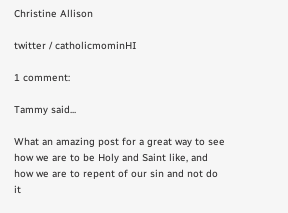Christine Allison

twitter / catholicmominHI

1 comment:

Tammy said...

What an amazing post for a great way to see how we are to be Holy and Saint like, and how we are to repent of our sin and not do it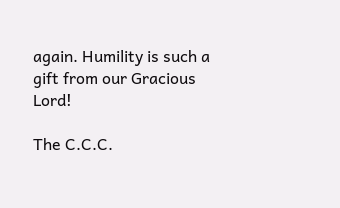again. Humility is such a gift from our Gracious Lord!

The C.C.C.